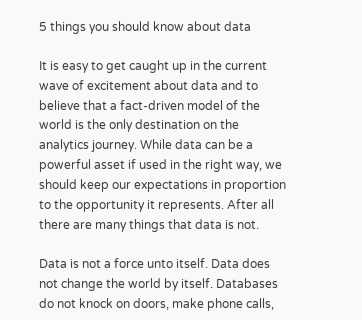5 things you should know about data

It is easy to get caught up in the current wave of excitement about data and to believe that a fact-driven model of the world is the only destination on the analytics journey. While data can be a powerful asset if used in the right way, we should keep our expectations in proportion to the opportunity it represents. After all there are many things that data is not.

Data is not a force unto itself. Data does not change the world by itself. Databases do not knock on doors, make phone calls,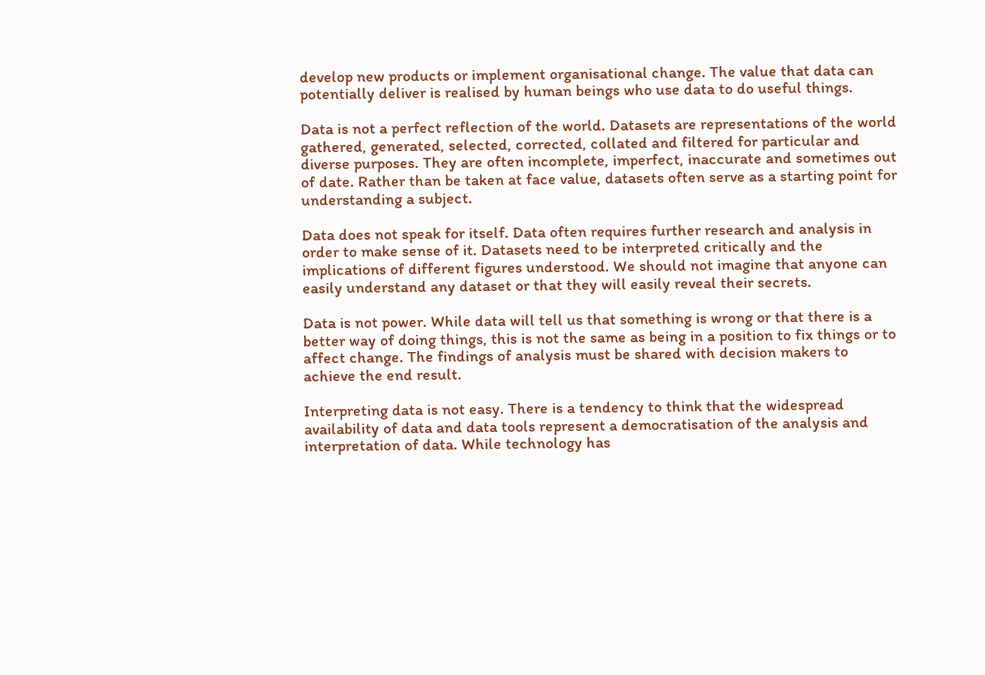develop new products or implement organisational change. The value that data can potentially deliver is realised by human beings who use data to do useful things.

Data is not a perfect reflection of the world. Datasets are representations of the world gathered, generated, selected, corrected, collated and filtered for particular and diverse purposes. They are often incomplete, imperfect, inaccurate and sometimes out of date. Rather than be taken at face value, datasets often serve as a starting point for understanding a subject.

Data does not speak for itself. Data often requires further research and analysis in order to make sense of it. Datasets need to be interpreted critically and the implications of different figures understood. We should not imagine that anyone can easily understand any dataset or that they will easily reveal their secrets.

Data is not power. While data will tell us that something is wrong or that there is a better way of doing things, this is not the same as being in a position to fix things or to affect change. The findings of analysis must be shared with decision makers to achieve the end result.

Interpreting data is not easy. There is a tendency to think that the widespread availability of data and data tools represent a democratisation of the analysis and interpretation of data. While technology has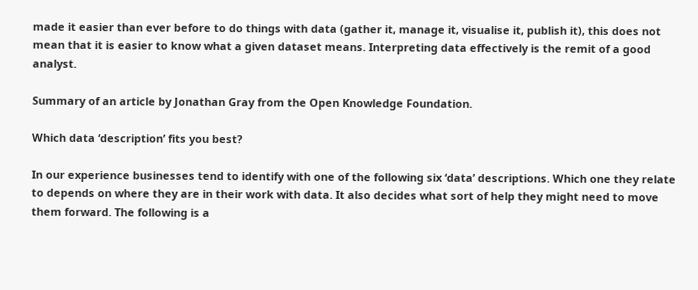made it easier than ever before to do things with data (gather it, manage it, visualise it, publish it), this does not mean that it is easier to know what a given dataset means. Interpreting data effectively is the remit of a good analyst.

Summary of an article by Jonathan Gray from the Open Knowledge Foundation.

Which data ‘description’ fits you best?

In our experience businesses tend to identify with one of the following six ‘data’ descriptions. Which one they relate to depends on where they are in their work with data. It also decides what sort of help they might need to move them forward. The following is a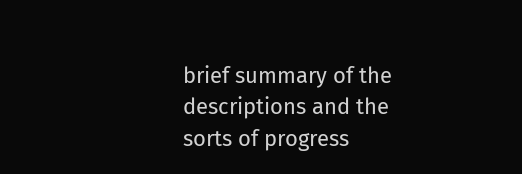brief summary of the descriptions and the sorts of progress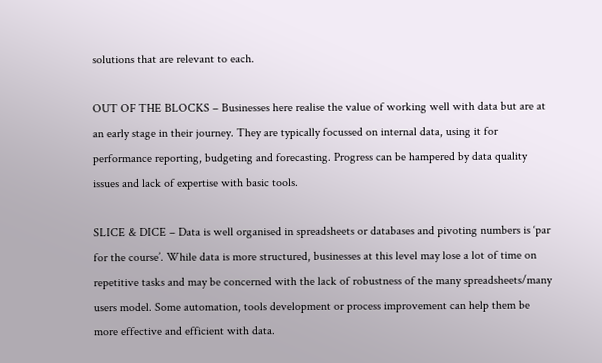solutions that are relevant to each.

OUT OF THE BLOCKS – Businesses here realise the value of working well with data but are at an early stage in their journey. They are typically focussed on internal data, using it for performance reporting, budgeting and forecasting. Progress can be hampered by data quality issues and lack of expertise with basic tools.

SLICE & DICE – Data is well organised in spreadsheets or databases and pivoting numbers is ‘par for the course’. While data is more structured, businesses at this level may lose a lot of time on repetitive tasks and may be concerned with the lack of robustness of the many spreadsheets/many users model. Some automation, tools development or process improvement can help them be more effective and efficient with data.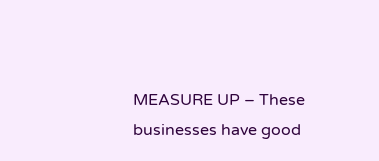MEASURE UP – These businesses have good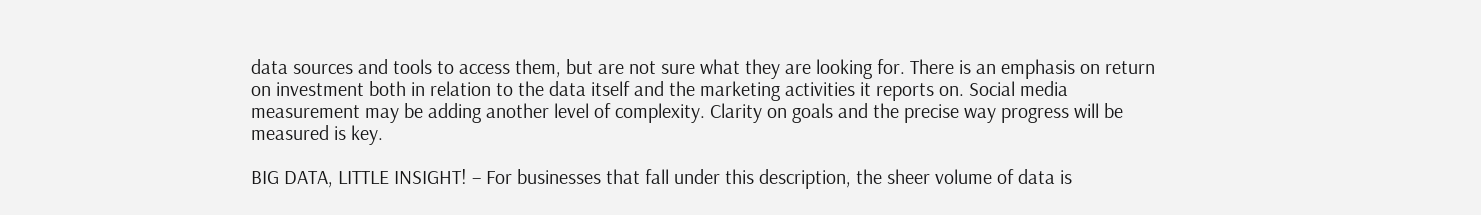data sources and tools to access them, but are not sure what they are looking for. There is an emphasis on return on investment both in relation to the data itself and the marketing activities it reports on. Social media measurement may be adding another level of complexity. Clarity on goals and the precise way progress will be measured is key.

BIG DATA, LITTLE INSIGHT! – For businesses that fall under this description, the sheer volume of data is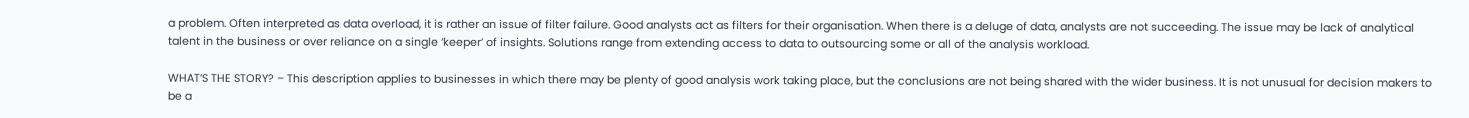a problem. Often interpreted as data overload, it is rather an issue of filter failure. Good analysts act as filters for their organisation. When there is a deluge of data, analysts are not succeeding. The issue may be lack of analytical talent in the business or over reliance on a single ‘keeper’ of insights. Solutions range from extending access to data to outsourcing some or all of the analysis workload.

WHAT’S THE STORY? – This description applies to businesses in which there may be plenty of good analysis work taking place, but the conclusions are not being shared with the wider business. It is not unusual for decision makers to be a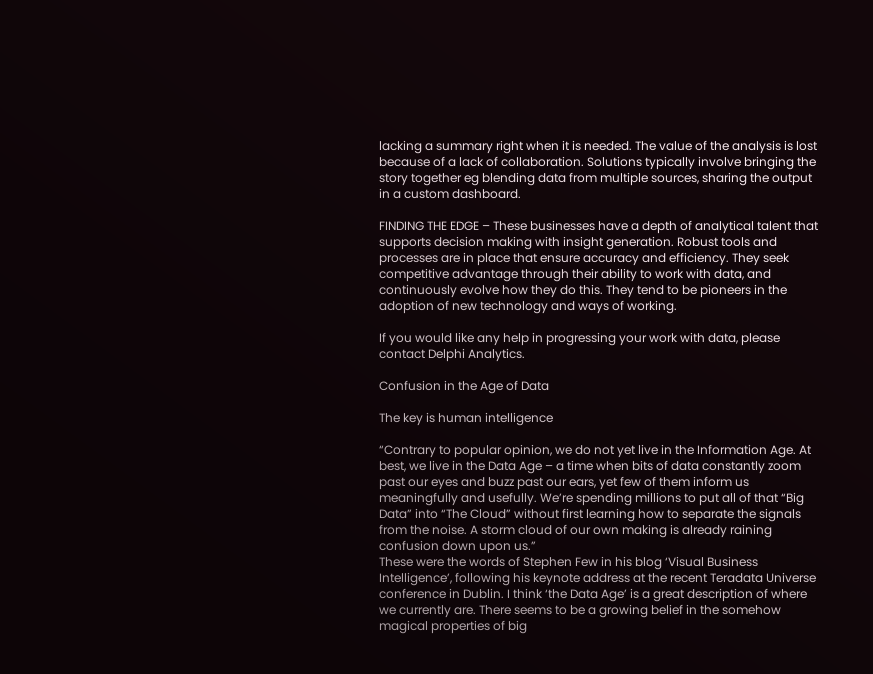lacking a summary right when it is needed. The value of the analysis is lost because of a lack of collaboration. Solutions typically involve bringing the story together eg blending data from multiple sources, sharing the output in a custom dashboard.

FINDING THE EDGE – These businesses have a depth of analytical talent that supports decision making with insight generation. Robust tools and processes are in place that ensure accuracy and efficiency. They seek competitive advantage through their ability to work with data, and continuously evolve how they do this. They tend to be pioneers in the adoption of new technology and ways of working.

If you would like any help in progressing your work with data, please contact Delphi Analytics.

Confusion in the Age of Data

The key is human intelligence

“Contrary to popular opinion, we do not yet live in the Information Age. At best, we live in the Data Age – a time when bits of data constantly zoom past our eyes and buzz past our ears, yet few of them inform us meaningfully and usefully. We’re spending millions to put all of that “Big Data” into “The Cloud” without first learning how to separate the signals from the noise. A storm cloud of our own making is already raining confusion down upon us.”
These were the words of Stephen Few in his blog ‘Visual Business Intelligence’, following his keynote address at the recent Teradata Universe conference in Dublin. I think ‘the Data Age’ is a great description of where we currently are. There seems to be a growing belief in the somehow magical properties of big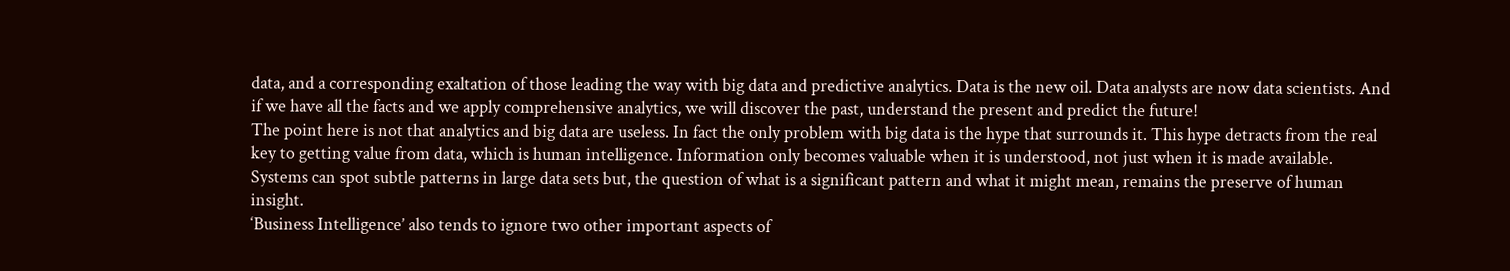data, and a corresponding exaltation of those leading the way with big data and predictive analytics. Data is the new oil. Data analysts are now data scientists. And if we have all the facts and we apply comprehensive analytics, we will discover the past, understand the present and predict the future!
The point here is not that analytics and big data are useless. In fact the only problem with big data is the hype that surrounds it. This hype detracts from the real key to getting value from data, which is human intelligence. Information only becomes valuable when it is understood, not just when it is made available. Systems can spot subtle patterns in large data sets but, the question of what is a significant pattern and what it might mean, remains the preserve of human insight.
‘Business Intelligence’ also tends to ignore two other important aspects of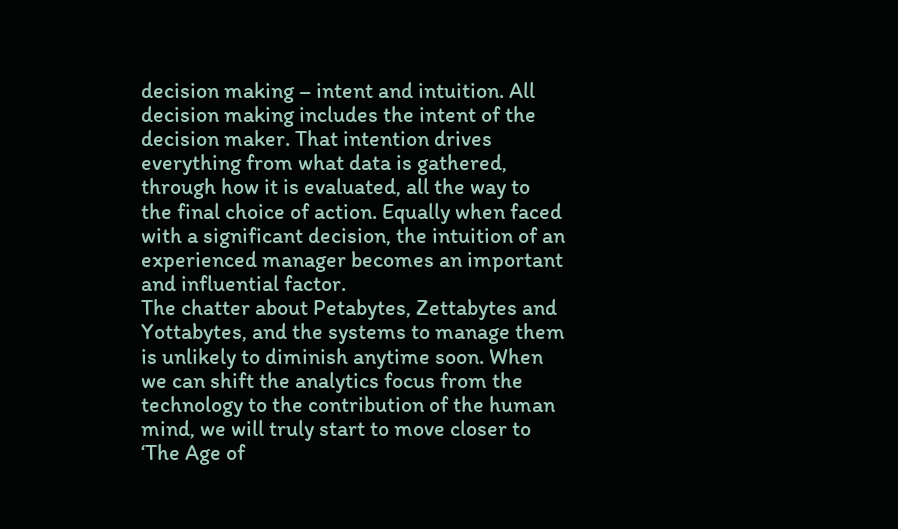decision making – intent and intuition. All decision making includes the intent of the decision maker. That intention drives everything from what data is gathered, through how it is evaluated, all the way to the final choice of action. Equally when faced with a significant decision, the intuition of an experienced manager becomes an important and influential factor.
The chatter about Petabytes, Zettabytes and Yottabytes, and the systems to manage them is unlikely to diminish anytime soon. When we can shift the analytics focus from the technology to the contribution of the human mind, we will truly start to move closer to ‘The Age of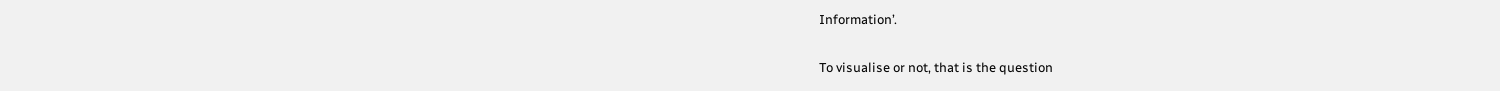Information’.

To visualise or not, that is the question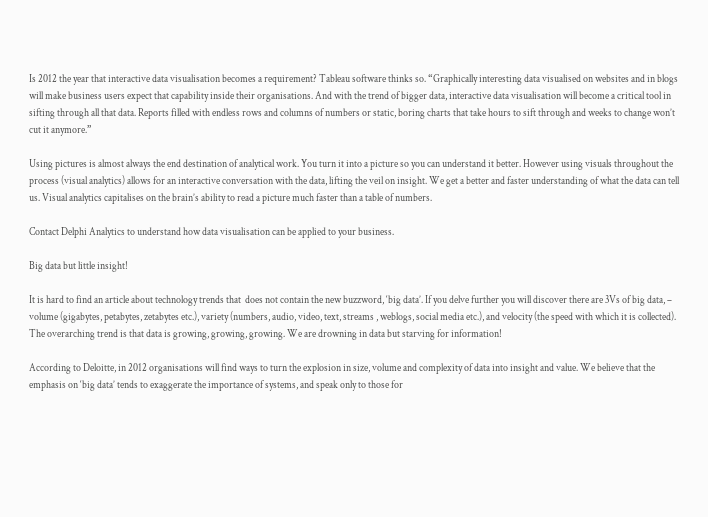Is 2012 the year that interactive data visualisation becomes a requirement? Tableau software thinks so. “Graphically interesting data visualised on websites and in blogs will make business users expect that capability inside their organisations. And with the trend of bigger data, interactive data visualisation will become a critical tool in sifting through all that data. Reports filled with endless rows and columns of numbers or static, boring charts that take hours to sift through and weeks to change won’t cut it anymore.”

Using pictures is almost always the end destination of analytical work. You turn it into a picture so you can understand it better. However using visuals throughout the process (visual analytics) allows for an interactive conversation with the data, lifting the veil on insight. We get a better and faster understanding of what the data can tell us. Visual analytics capitalises on the brain’s ability to read a picture much faster than a table of numbers.

Contact Delphi Analytics to understand how data visualisation can be applied to your business.

Big data but little insight!

It is hard to find an article about technology trends that  does not contain the new buzzword, ‘big data’. If you delve further you will discover there are 3Vs of big data, – volume (gigabytes, petabytes, zetabytes etc.), variety (numbers, audio, video, text, streams , weblogs, social media etc.), and velocity (the speed with which it is collected). The overarching trend is that data is growing, growing, growing. We are drowning in data but starving for information!

According to Deloitte, in 2012 organisations will find ways to turn the explosion in size, volume and complexity of data into insight and value. We believe that the emphasis on ‘big data’ tends to exaggerate the importance of systems, and speak only to those for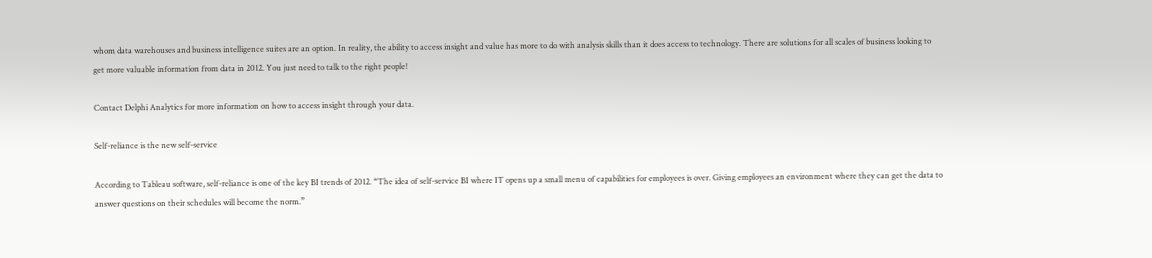whom data warehouses and business intelligence suites are an option. In reality, the ability to access insight and value has more to do with analysis skills than it does access to technology. There are solutions for all scales of business looking to get more valuable information from data in 2012. You just need to talk to the right people!

Contact Delphi Analytics for more information on how to access insight through your data.

Self-reliance is the new self-service

According to Tableau software, self-reliance is one of the key BI trends of 2012. “The idea of self-service BI where IT opens up a small menu of capabilities for employees is over. Giving employees an environment where they can get the data to answer questions on their schedules will become the norm.”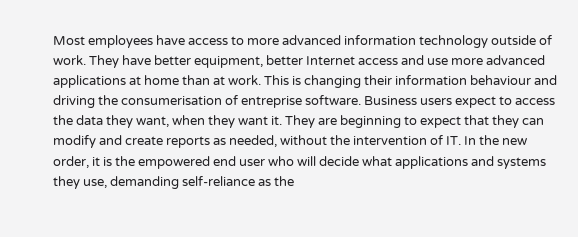Most employees have access to more advanced information technology outside of work. They have better equipment, better Internet access and use more advanced applications at home than at work. This is changing their information behaviour and driving the consumerisation of entreprise software. Business users expect to access the data they want, when they want it. They are beginning to expect that they can modify and create reports as needed, without the intervention of IT. In the new order, it is the empowered end user who will decide what applications and systems they use, demanding self-reliance as the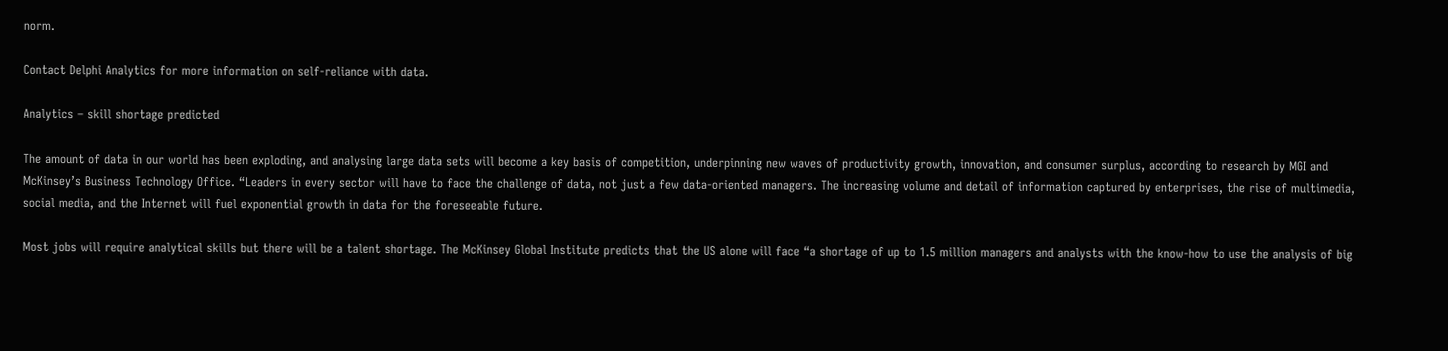norm.

Contact Delphi Analytics for more information on self-reliance with data.

Analytics – skill shortage predicted

The amount of data in our world has been exploding, and analysing large data sets will become a key basis of competition, underpinning new waves of productivity growth, innovation, and consumer surplus, according to research by MGI and McKinsey’s Business Technology Office. “Leaders in every sector will have to face the challenge of data, not just a few data-oriented managers. The increasing volume and detail of information captured by enterprises, the rise of multimedia, social media, and the Internet will fuel exponential growth in data for the foreseeable future.

Most jobs will require analytical skills but there will be a talent shortage. The McKinsey Global Institute predicts that the US alone will face “a shortage of up to 1.5 million managers and analysts with the know-how to use the analysis of big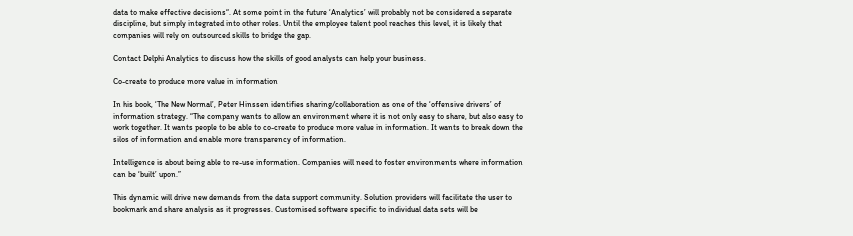data to make effective decisions“. At some point in the future ‘Analytics’ will probably not be considered a separate discipline, but simply integrated into other roles. Until the employee talent pool reaches this level, it is likely that companies will rely on outsourced skills to bridge the gap.

Contact Delphi Analytics to discuss how the skills of good analysts can help your business.

Co-create to produce more value in information

In his book, ‘The New Normal’, Peter Hinssen identifies sharing/collaboration as one of the ‘offensive drivers’ of information strategy. “The company wants to allow an environment where it is not only easy to share, but also easy to work together. It wants people to be able to co-create to produce more value in information. It wants to break down the silos of information and enable more transparency of information.

Intelligence is about being able to re-use information. Companies will need to foster environments where information can be ‘built’ upon.”

This dynamic will drive new demands from the data support community. Solution providers will facilitate the user to bookmark and share analysis as it progresses. Customised software specific to individual data sets will be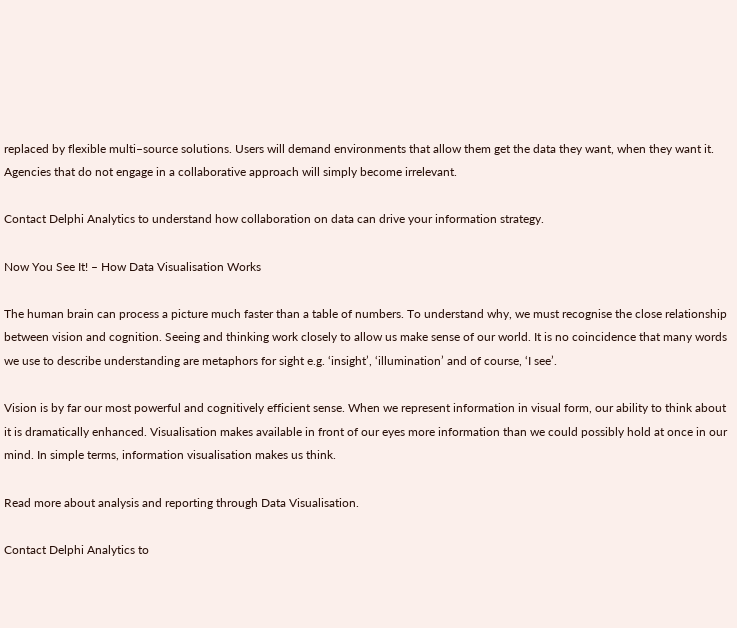replaced by flexible multi–source solutions. Users will demand environments that allow them get the data they want, when they want it. Agencies that do not engage in a collaborative approach will simply become irrelevant.

Contact Delphi Analytics to understand how collaboration on data can drive your information strategy.

Now You See It! – How Data Visualisation Works

The human brain can process a picture much faster than a table of numbers. To understand why, we must recognise the close relationship between vision and cognition. Seeing and thinking work closely to allow us make sense of our world. It is no coincidence that many words we use to describe understanding are metaphors for sight e.g. ‘insight’, ‘illumination’ and of course, ‘I see’.

Vision is by far our most powerful and cognitively efficient sense. When we represent information in visual form, our ability to think about it is dramatically enhanced. Visualisation makes available in front of our eyes more information than we could possibly hold at once in our mind. In simple terms, information visualisation makes us think.

Read more about analysis and reporting through Data Visualisation.

Contact Delphi Analytics to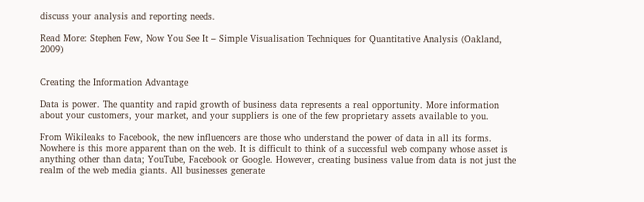discuss your analysis and reporting needs.

Read More: Stephen Few, Now You See It – Simple Visualisation Techniques for Quantitative Analysis (Oakland, 2009)


Creating the Information Advantage

Data is power. The quantity and rapid growth of business data represents a real opportunity. More information about your customers, your market, and your suppliers is one of the few proprietary assets available to you.

From Wikileaks to Facebook, the new influencers are those who understand the power of data in all its forms. Nowhere is this more apparent than on the web. It is difficult to think of a successful web company whose asset is anything other than data; YouTube, Facebook or Google. However, creating business value from data is not just the realm of the web media giants. All businesses generate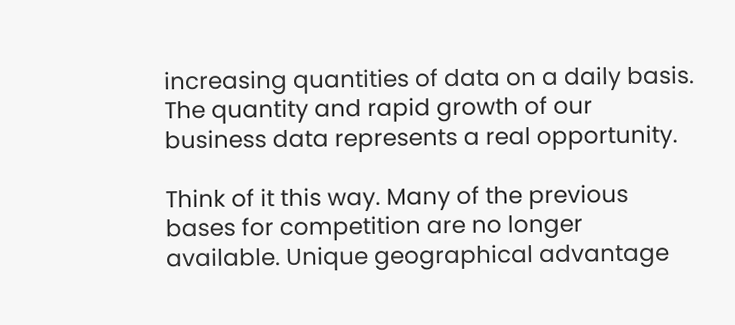increasing quantities of data on a daily basis. The quantity and rapid growth of our business data represents a real opportunity.

Think of it this way. Many of the previous bases for competition are no longer available. Unique geographical advantage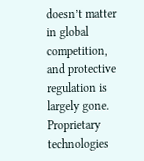doesn’t matter in global competition, and protective regulation is largely gone. Proprietary technologies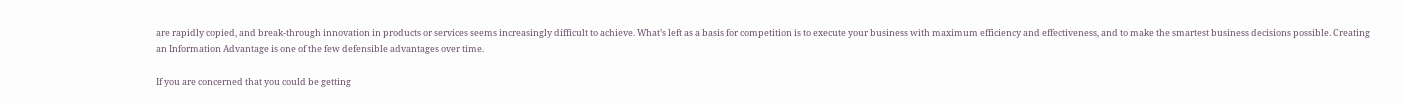are rapidly copied, and break-through innovation in products or services seems increasingly difficult to achieve. What’s left as a basis for competition is to execute your business with maximum efficiency and effectiveness, and to make the smartest business decisions possible. Creating an Information Advantage is one of the few defensible advantages over time.

If you are concerned that you could be getting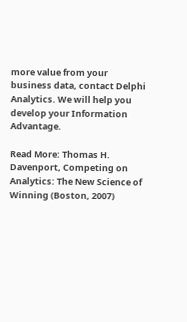more value from your business data, contact Delphi Analytics. We will help you develop your Information Advantage.

Read More: Thomas H. Davenport, Competing on Analytics: The New Science of Winning (Boston, 2007)